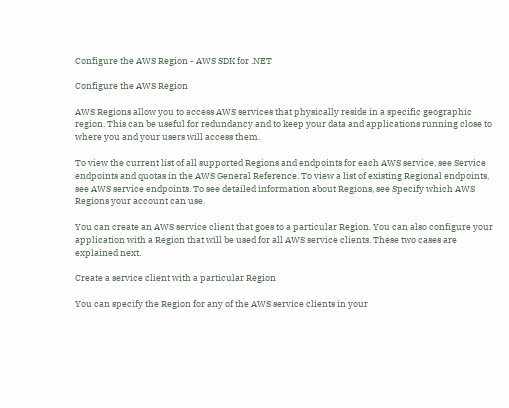Configure the AWS Region - AWS SDK for .NET

Configure the AWS Region

AWS Regions allow you to access AWS services that physically reside in a specific geographic region. This can be useful for redundancy and to keep your data and applications running close to where you and your users will access them.

To view the current list of all supported Regions and endpoints for each AWS service, see Service endpoints and quotas in the AWS General Reference. To view a list of existing Regional endpoints, see AWS service endpoints. To see detailed information about Regions, see Specify which AWS Regions your account can use.

You can create an AWS service client that goes to a particular Region. You can also configure your application with a Region that will be used for all AWS service clients. These two cases are explained next.

Create a service client with a particular Region

You can specify the Region for any of the AWS service clients in your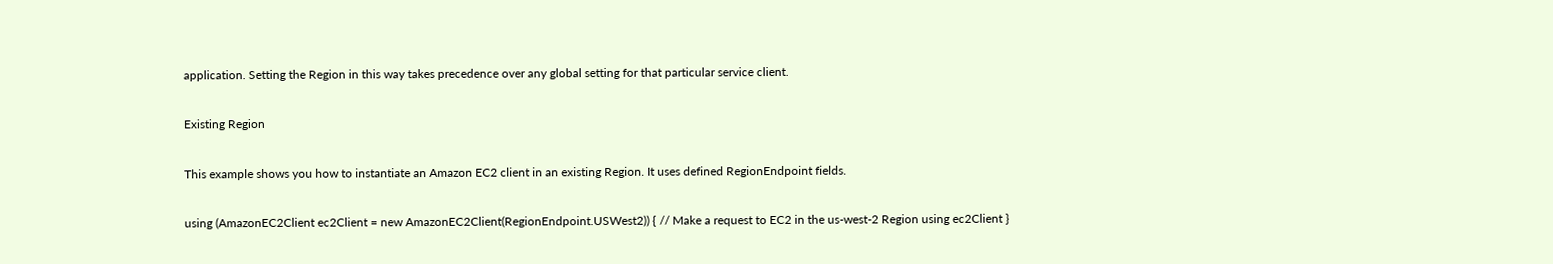application. Setting the Region in this way takes precedence over any global setting for that particular service client.

Existing Region

This example shows you how to instantiate an Amazon EC2 client in an existing Region. It uses defined RegionEndpoint fields.

using (AmazonEC2Client ec2Client = new AmazonEC2Client(RegionEndpoint.USWest2)) { // Make a request to EC2 in the us-west-2 Region using ec2Client }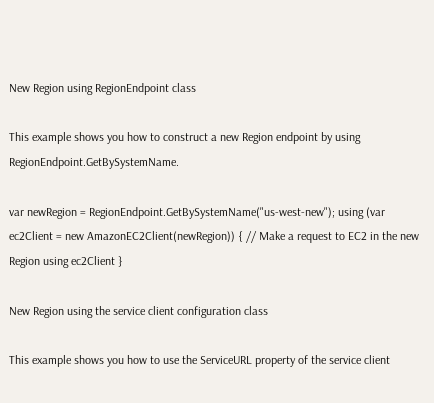New Region using RegionEndpoint class

This example shows you how to construct a new Region endpoint by using RegionEndpoint.GetBySystemName.

var newRegion = RegionEndpoint.GetBySystemName("us-west-new"); using (var ec2Client = new AmazonEC2Client(newRegion)) { // Make a request to EC2 in the new Region using ec2Client }

New Region using the service client configuration class

This example shows you how to use the ServiceURL property of the service client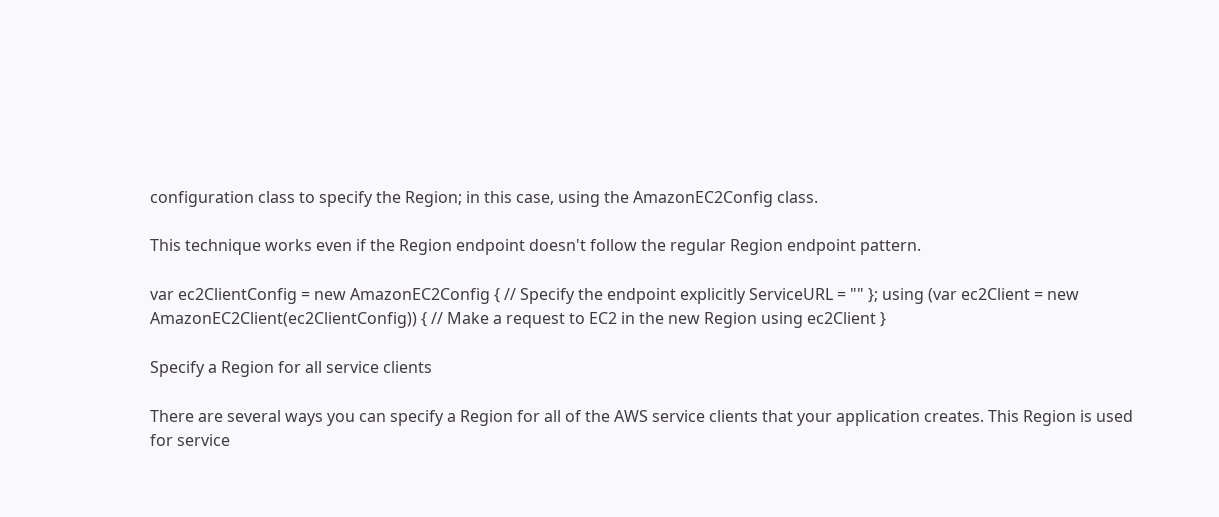configuration class to specify the Region; in this case, using the AmazonEC2Config class.

This technique works even if the Region endpoint doesn't follow the regular Region endpoint pattern.

var ec2ClientConfig = new AmazonEC2Config { // Specify the endpoint explicitly ServiceURL = "" }; using (var ec2Client = new AmazonEC2Client(ec2ClientConfig)) { // Make a request to EC2 in the new Region using ec2Client }

Specify a Region for all service clients

There are several ways you can specify a Region for all of the AWS service clients that your application creates. This Region is used for service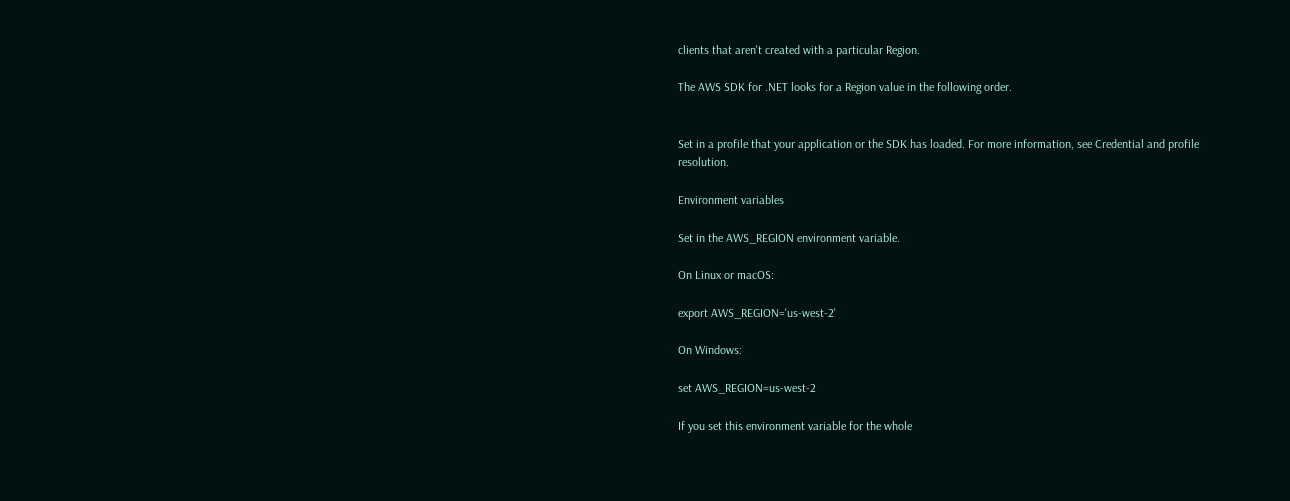clients that aren't created with a particular Region.

The AWS SDK for .NET looks for a Region value in the following order.


Set in a profile that your application or the SDK has loaded. For more information, see Credential and profile resolution.

Environment variables

Set in the AWS_REGION environment variable.

On Linux or macOS:

export AWS_REGION='us-west-2'

On Windows:

set AWS_REGION=us-west-2

If you set this environment variable for the whole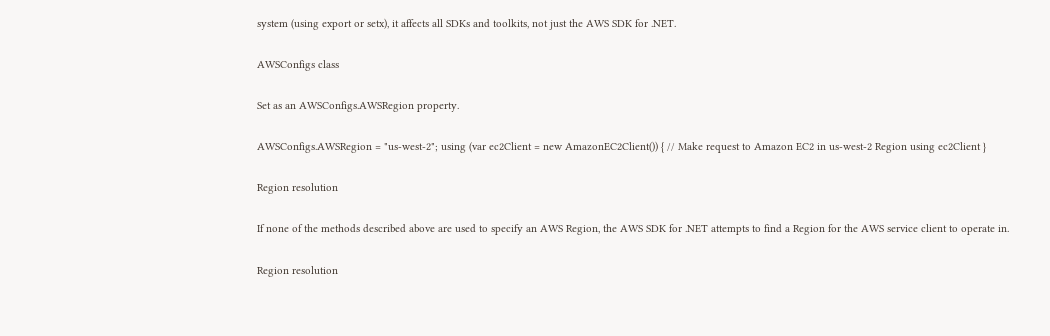system (using export or setx), it affects all SDKs and toolkits, not just the AWS SDK for .NET.

AWSConfigs class

Set as an AWSConfigs.AWSRegion property.

AWSConfigs.AWSRegion = "us-west-2"; using (var ec2Client = new AmazonEC2Client()) { // Make request to Amazon EC2 in us-west-2 Region using ec2Client }

Region resolution

If none of the methods described above are used to specify an AWS Region, the AWS SDK for .NET attempts to find a Region for the AWS service client to operate in.

Region resolution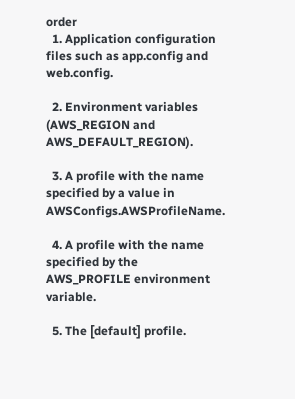order
  1. Application configuration files such as app.config and web.config.

  2. Environment variables (AWS_REGION and AWS_DEFAULT_REGION).

  3. A profile with the name specified by a value in AWSConfigs.AWSProfileName.

  4. A profile with the name specified by the AWS_PROFILE environment variable.

  5. The [default] profile.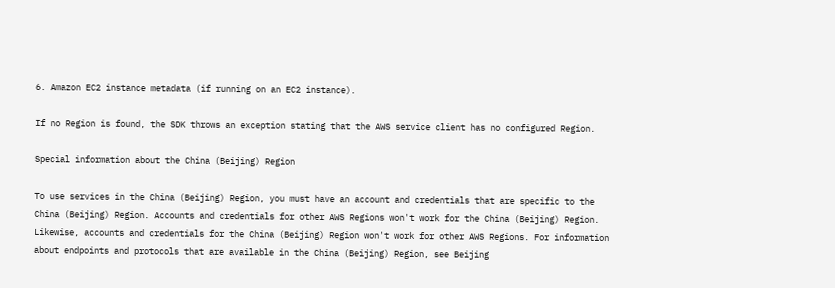6. Amazon EC2 instance metadata (if running on an EC2 instance).

If no Region is found, the SDK throws an exception stating that the AWS service client has no configured Region.

Special information about the China (Beijing) Region

To use services in the China (Beijing) Region, you must have an account and credentials that are specific to the China (Beijing) Region. Accounts and credentials for other AWS Regions won't work for the China (Beijing) Region. Likewise, accounts and credentials for the China (Beijing) Region won't work for other AWS Regions. For information about endpoints and protocols that are available in the China (Beijing) Region, see Beijing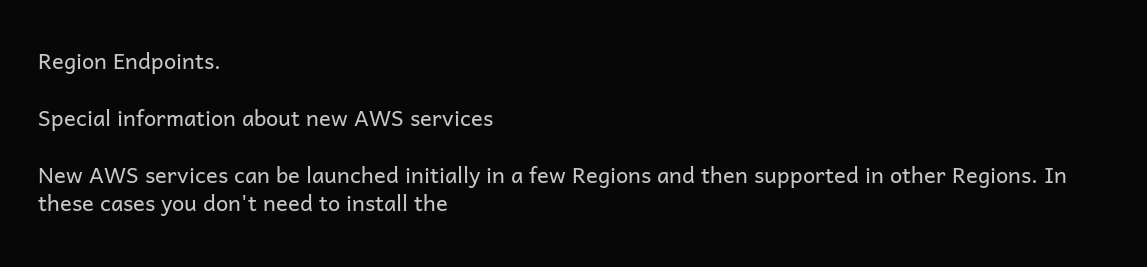Region Endpoints.

Special information about new AWS services

New AWS services can be launched initially in a few Regions and then supported in other Regions. In these cases you don't need to install the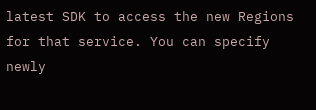latest SDK to access the new Regions for that service. You can specify newly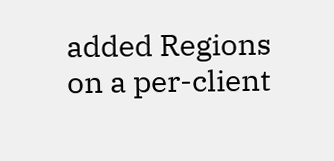added Regions on a per-client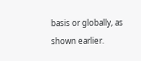basis or globally, as shown earlier.